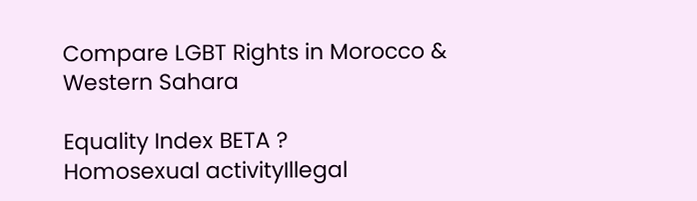Compare LGBT Rights in Morocco & Western Sahara

Equality Index BETA ?
Homosexual activityIllegal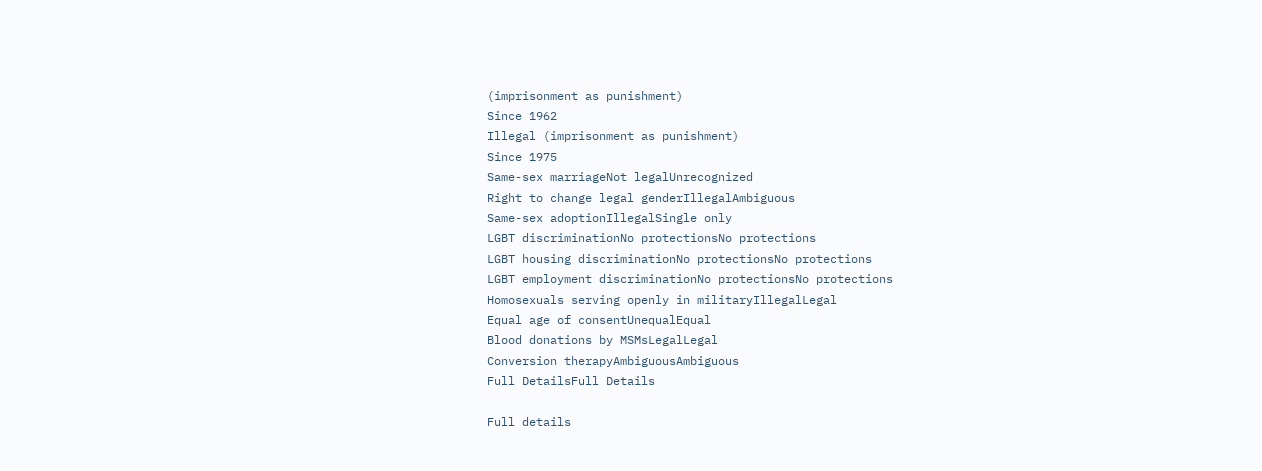(imprisonment as punishment)
Since 1962
Illegal (imprisonment as punishment)
Since 1975
Same-sex marriageNot legalUnrecognized
Right to change legal genderIllegalAmbiguous
Same-sex adoptionIllegalSingle only
LGBT discriminationNo protectionsNo protections
LGBT housing discriminationNo protectionsNo protections
LGBT employment discriminationNo protectionsNo protections
Homosexuals serving openly in militaryIllegalLegal
Equal age of consentUnequalEqual
Blood donations by MSMsLegalLegal
Conversion therapyAmbiguousAmbiguous
Full DetailsFull Details

Full details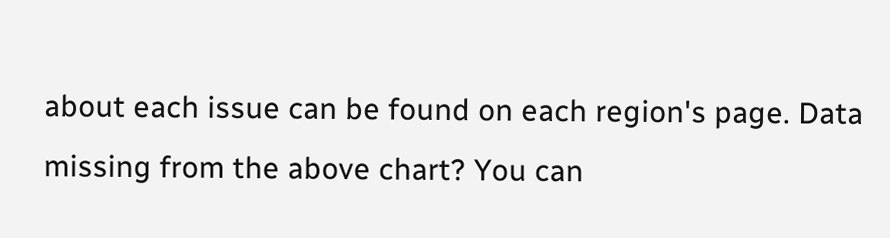about each issue can be found on each region's page. Data missing from the above chart? You can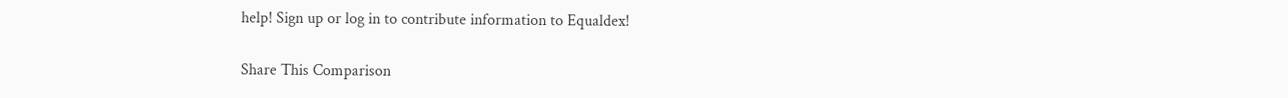help! Sign up or log in to contribute information to Equaldex!

Share This Comparison